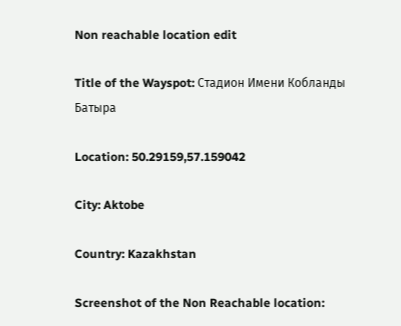Non reachable location edit

Title of the Wayspot: Стадион Имени Кобланды Батыра

Location: 50.29159,57.159042

City: Aktobe

Country: Kazakhstan

Screenshot of the Non Reachable location: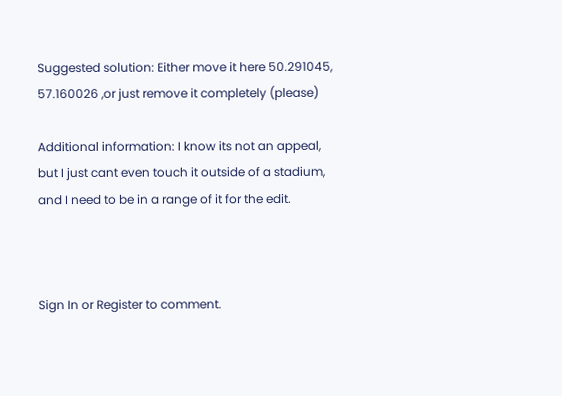Suggested solution: Either move it here 50.291045, 57.160026 ,or just remove it completely (please)

Additional information: I know its not an appeal, but I just cant even touch it outside of a stadium, and I need to be in a range of it for the edit.



Sign In or Register to comment.